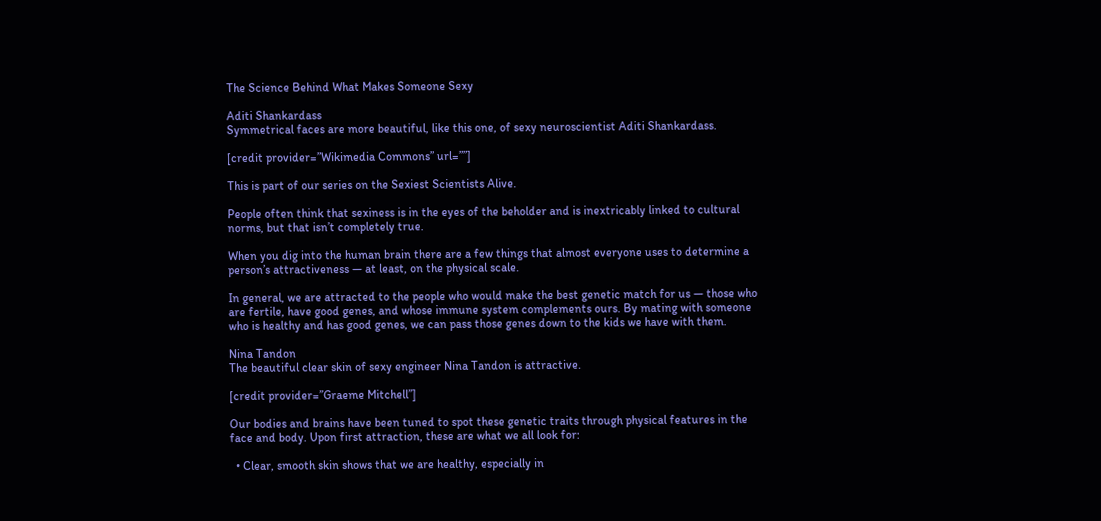The Science Behind What Makes Someone Sexy

Aditi Shankardass
Symmetrical faces are more beautiful, like this one, of sexy neuroscientist Aditi Shankardass.

[credit provider=”Wikimedia Commons” url=””]

This is part of our series on the Sexiest Scientists Alive.

People often think that sexiness is in the eyes of the beholder and is inextricably linked to cultural norms, but that isn’t completely true.

When you dig into the human brain there are a few things that almost everyone uses to determine a person’s attractiveness — at least, on the physical scale.

In general, we are attracted to the people who would make the best genetic match for us — those who are fertile, have good genes, and whose immune system complements ours. By mating with someone who is healthy and has good genes, we can pass those genes down to the kids we have with them.

Nina Tandon
The beautiful clear skin of sexy engineer Nina Tandon is attractive.

[credit provider=”Graeme Mitchell”]

Our bodies and brains have been tuned to spot these genetic traits through physical features in the face and body. Upon first attraction, these are what we all look for:

  • Clear, smooth skin shows that we are healthy, especially in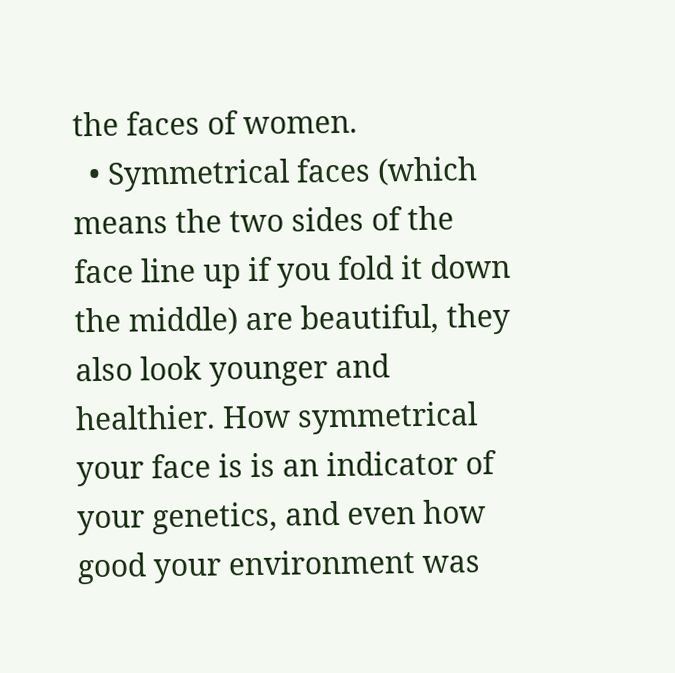the faces of women.
  • Symmetrical faces (which means the two sides of the face line up if you fold it down the middle) are beautiful, they also look younger and healthier. How symmetrical your face is is an indicator of your genetics, and even how good your environment was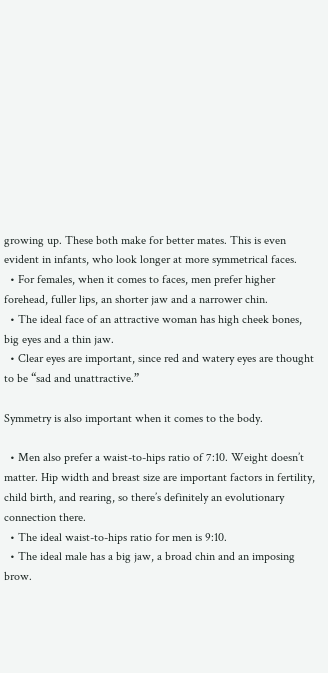growing up. These both make for better mates. This is even evident in infants, who look longer at more symmetrical faces.
  • For females, when it comes to faces, men prefer higher forehead, fuller lips, an shorter jaw and a narrower chin.
  • The ideal face of an attractive woman has high cheek bones, big eyes and a thin jaw.
  • Clear eyes are important, since red and watery eyes are thought to be “sad and unattractive.”

Symmetry is also important when it comes to the body.

  • Men also prefer a waist-to-hips ratio of 7:10. Weight doesn’t matter. Hip width and breast size are important factors in fertility, child birth, and rearing, so there’s definitely an evolutionary connection there.
  • The ideal waist-to-hips ratio for men is 9:10.
  • The ideal male has a big jaw, a broad chin and an imposing brow.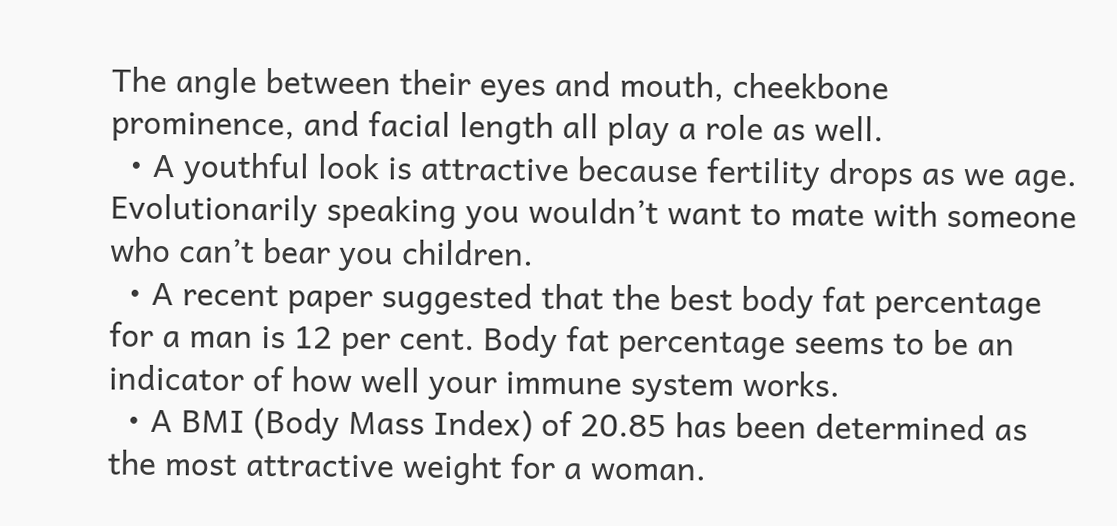The angle between their eyes and mouth, cheekbone prominence, and facial length all play a role as well.
  • A youthful look is attractive because fertility drops as we age. Evolutionarily speaking you wouldn’t want to mate with someone who can’t bear you children.
  • A recent paper suggested that the best body fat percentage for a man is 12 per cent. Body fat percentage seems to be an indicator of how well your immune system works.
  • A BMI (Body Mass Index) of 20.85 has been determined as the most attractive weight for a woman.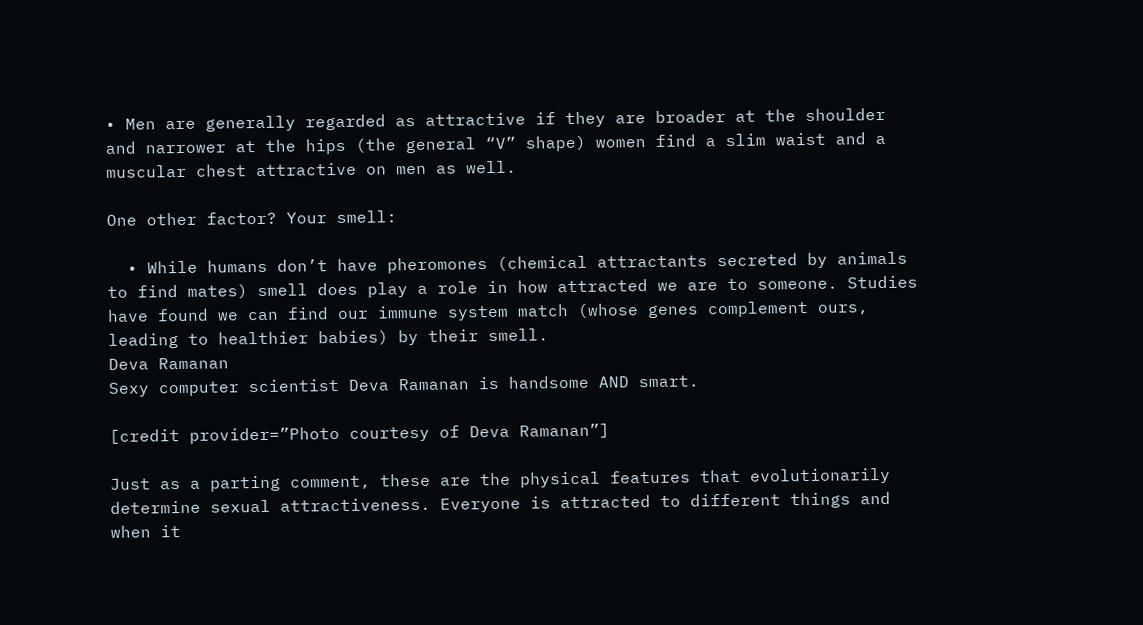• Men are generally regarded as attractive if they are broader at the shoulder and narrower at the hips (the general “V” shape) women find a slim waist and a muscular chest attractive on men as well.

One other factor? Your smell:

  • While humans don’t have pheromones (chemical attractants secreted by animals to find mates) smell does play a role in how attracted we are to someone. Studies have found we can find our immune system match (whose genes complement ours, leading to healthier babies) by their smell.
Deva Ramanan
Sexy computer scientist Deva Ramanan is handsome AND smart.

[credit provider=”Photo courtesy of Deva Ramanan”]

Just as a parting comment, these are the physical features that evolutionarily determine sexual attractiveness. Everyone is attracted to different things and when it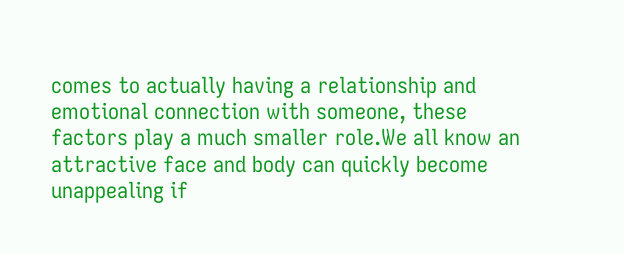comes to actually having a relationship and emotional connection with someone, these factors play a much smaller role.We all know an attractive face and body can quickly become unappealing if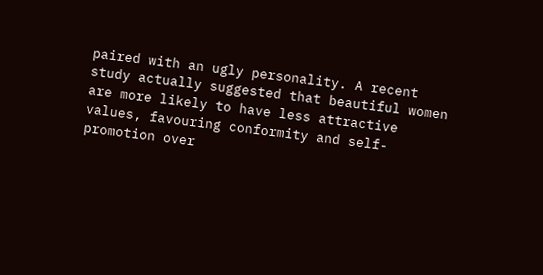paired with an ugly personality. A recent study actually suggested that beautiful women are more likely to have less attractive values, favouring conformity and self-promotion over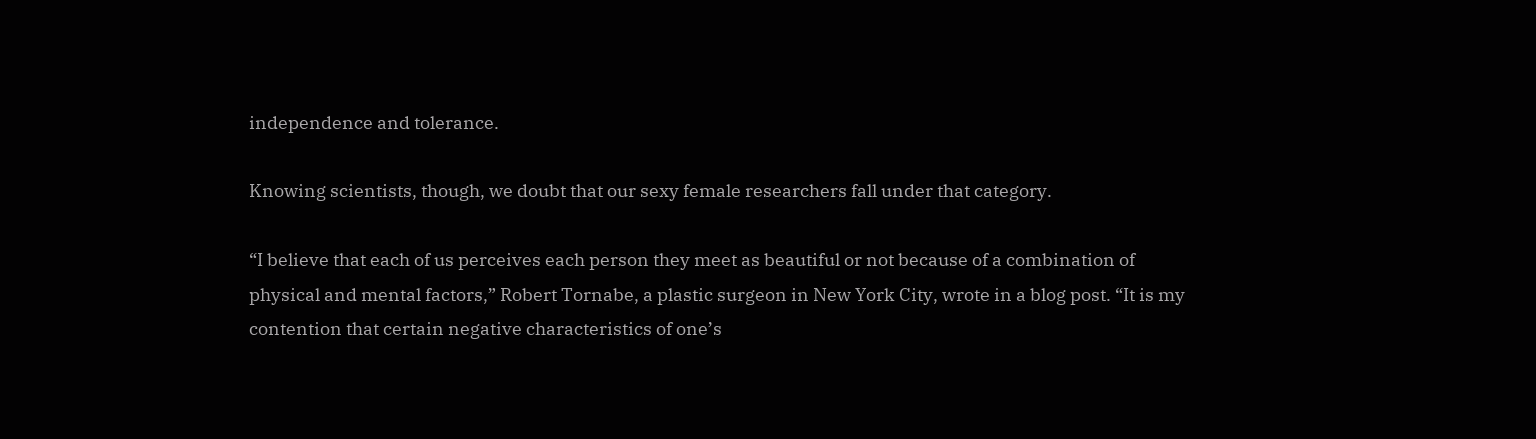independence and tolerance.

Knowing scientists, though, we doubt that our sexy female researchers fall under that category.

“I believe that each of us perceives each person they meet as beautiful or not because of a combination of physical and mental factors,” Robert Tornabe, a plastic surgeon in New York City, wrote in a blog post. “It is my contention that certain negative characteristics of one’s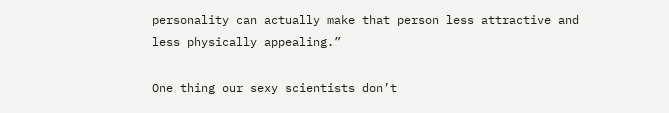personality can actually make that person less attractive and less physically appealing.”

One thing our sexy scientists don’t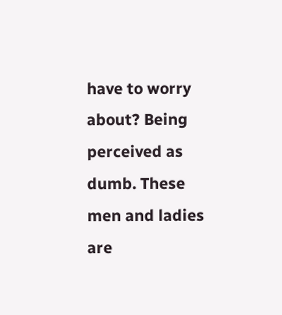have to worry about? Being perceived as dumb. These men and ladies are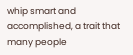whip smart and accomplished, a trait that many people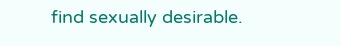find sexually desirable.